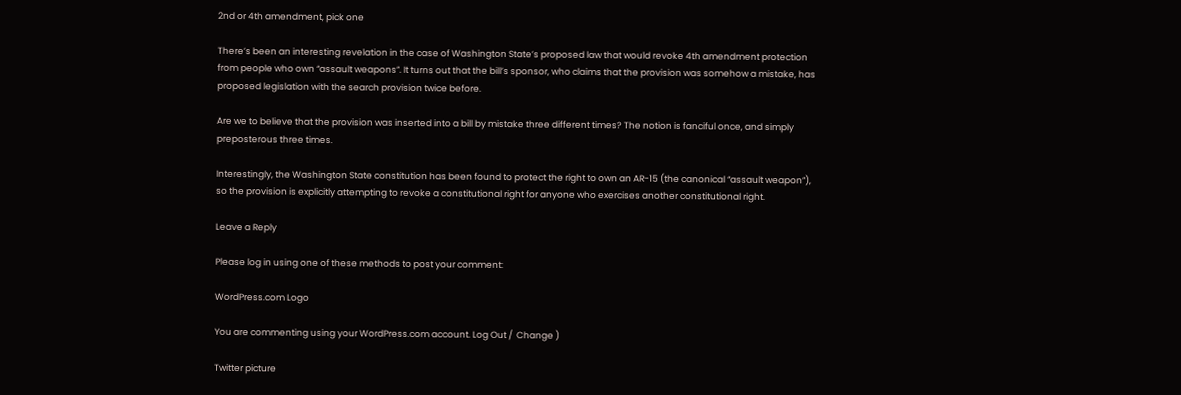2nd or 4th amendment, pick one

There’s been an interesting revelation in the case of Washington State’s proposed law that would revoke 4th amendment protection from people who own “assault weapons”. It turns out that the bill’s sponsor, who claims that the provision was somehow a mistake, has proposed legislation with the search provision twice before.

Are we to believe that the provision was inserted into a bill by mistake three different times? The notion is fanciful once, and simply preposterous three times.

Interestingly, the Washington State constitution has been found to protect the right to own an AR-15 (the canonical “assault weapon”), so the provision is explicitly attempting to revoke a constitutional right for anyone who exercises another constitutional right.

Leave a Reply

Please log in using one of these methods to post your comment:

WordPress.com Logo

You are commenting using your WordPress.com account. Log Out /  Change )

Twitter picture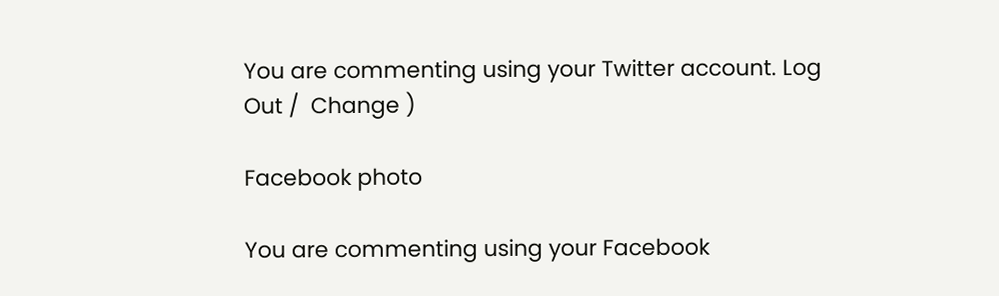You are commenting using your Twitter account. Log Out /  Change )

Facebook photo

You are commenting using your Facebook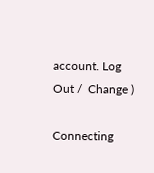account. Log Out /  Change )

Connecting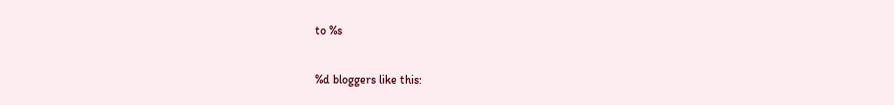to %s

%d bloggers like this: